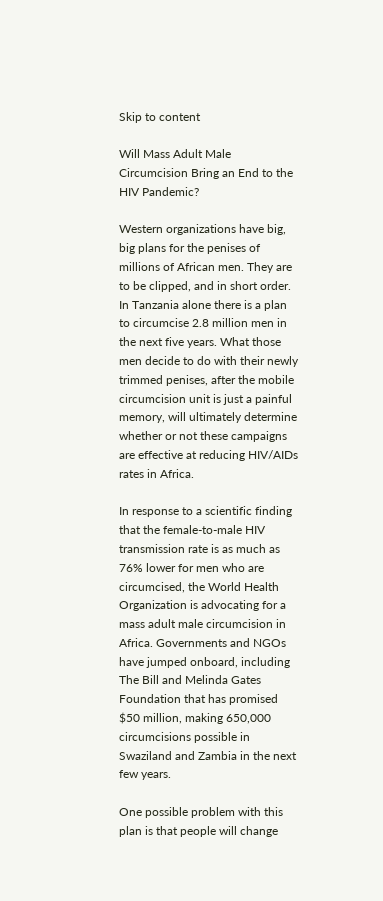Skip to content

Will Mass Adult Male Circumcision Bring an End to the HIV Pandemic?

Western organizations have big, big plans for the penises of millions of African men. They are to be clipped, and in short order. In Tanzania alone there is a plan to circumcise 2.8 million men in the next five years. What those men decide to do with their newly trimmed penises, after the mobile circumcision unit is just a painful memory, will ultimately determine whether or not these campaigns are effective at reducing HIV/AIDs rates in Africa.

In response to a scientific finding that the female-to-male HIV transmission rate is as much as 76% lower for men who are circumcised, the World Health Organization is advocating for a mass adult male circumcision in Africa. Governments and NGOs have jumped onboard, including The Bill and Melinda Gates Foundation that has promised $50 million, making 650,000 circumcisions possible in Swaziland and Zambia in the next few years.

One possible problem with this plan is that people will change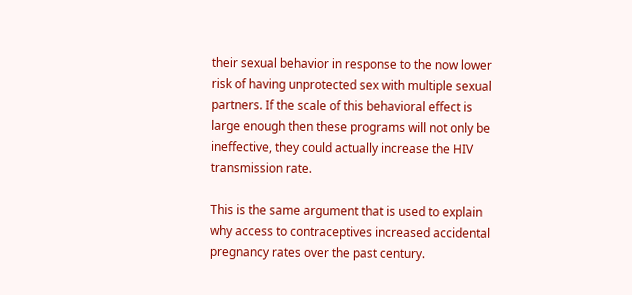their sexual behavior in response to the now lower risk of having unprotected sex with multiple sexual partners. If the scale of this behavioral effect is large enough then these programs will not only be ineffective, they could actually increase the HIV transmission rate.

This is the same argument that is used to explain why access to contraceptives increased accidental pregnancy rates over the past century.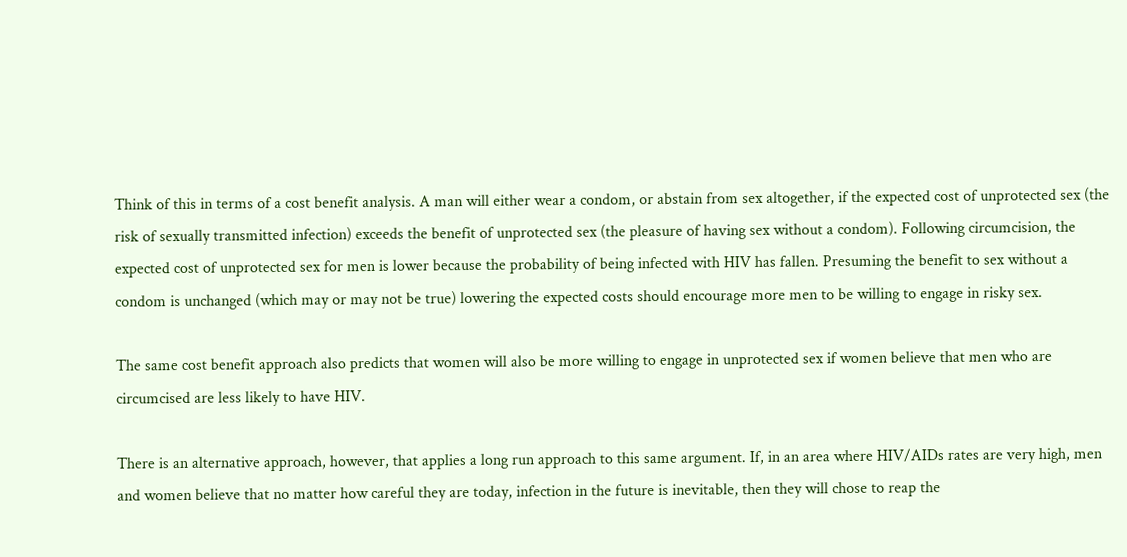Think of this in terms of a cost benefit analysis. A man will either wear a condom, or abstain from sex altogether, if the expected cost of unprotected sex (the risk of sexually transmitted infection) exceeds the benefit of unprotected sex (the pleasure of having sex without a condom). Following circumcision, the expected cost of unprotected sex for men is lower because the probability of being infected with HIV has fallen. Presuming the benefit to sex without a condom is unchanged (which may or may not be true) lowering the expected costs should encourage more men to be willing to engage in risky sex.

The same cost benefit approach also predicts that women will also be more willing to engage in unprotected sex if women believe that men who are circumcised are less likely to have HIV.

There is an alternative approach, however, that applies a long run approach to this same argument. If, in an area where HIV/AIDs rates are very high, men and women believe that no matter how careful they are today, infection in the future is inevitable, then they will chose to reap the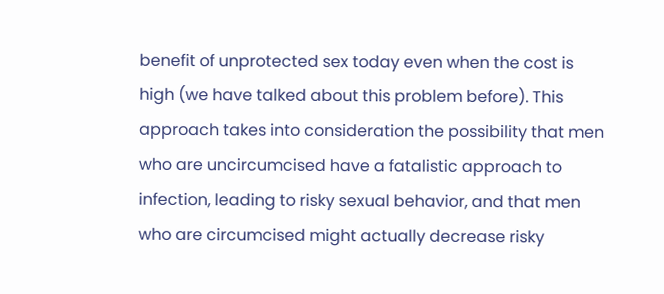benefit of unprotected sex today even when the cost is high (we have talked about this problem before). This approach takes into consideration the possibility that men who are uncircumcised have a fatalistic approach to infection, leading to risky sexual behavior, and that men who are circumcised might actually decrease risky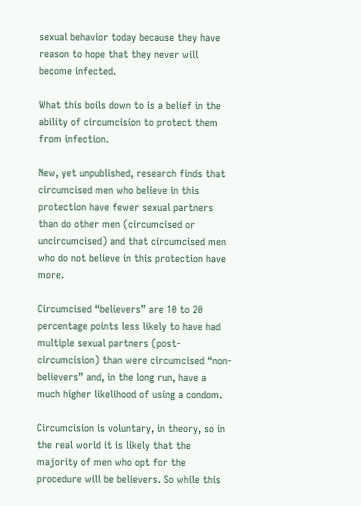sexual behavior today because they have reason to hope that they never will become infected.

What this boils down to is a belief in the ability of circumcision to protect them from infection.

New, yet unpublished, research finds that circumcised men who believe in this protection have fewer sexual partners than do other men (circumcised or uncircumcised) and that circumcised men who do not believe in this protection have more.

Circumcised “believers” are 10 to 20 percentage points less likely to have had multiple sexual partners (post-circumcision) than were circumcised “non-believers” and, in the long run, have a much higher likelihood of using a condom.

Circumcision is voluntary, in theory, so in the real world it is likely that the majority of men who opt for the procedure will be believers. So while this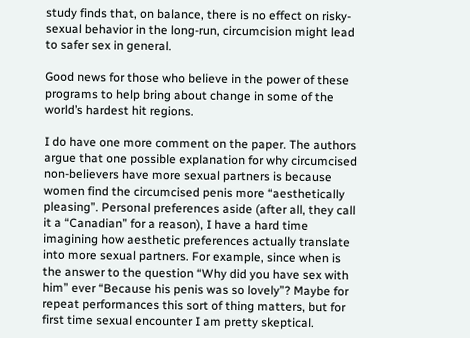study finds that, on balance, there is no effect on risky-sexual behavior in the long-run, circumcision might lead to safer sex in general.

Good news for those who believe in the power of these programs to help bring about change in some of the world’s hardest hit regions.

I do have one more comment on the paper. The authors argue that one possible explanation for why circumcised non-believers have more sexual partners is because women find the circumcised penis more “aesthetically pleasing”. Personal preferences aside (after all, they call it a “Canadian” for a reason), I have a hard time imagining how aesthetic preferences actually translate into more sexual partners. For example, since when is the answer to the question “Why did you have sex with him” ever “Because his penis was so lovely”? Maybe for repeat performances this sort of thing matters, but for first time sexual encounter I am pretty skeptical.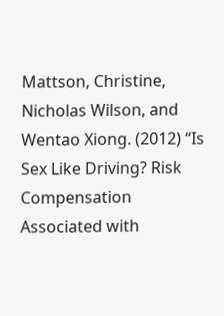Mattson, Christine, Nicholas Wilson, and Wentao Xiong. (2012) “Is Sex Like Driving? Risk Compensation Associated with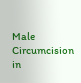Male Circumcision in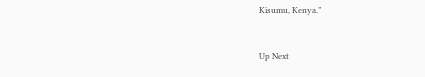Kisumu, Kenya.”


Up Next